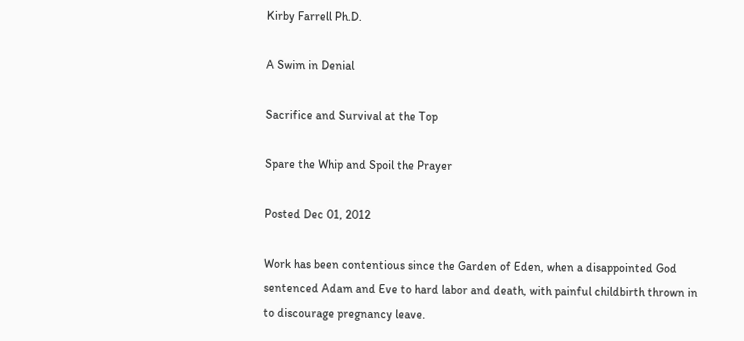Kirby Farrell Ph.D.

A Swim in Denial

Sacrifice and Survival at the Top

Spare the Whip and Spoil the Prayer

Posted Dec 01, 2012

Work has been contentious since the Garden of Eden, when a disappointed God sentenced Adam and Eve to hard labor and death, with painful childbirth thrown in to discourage pregnancy leave.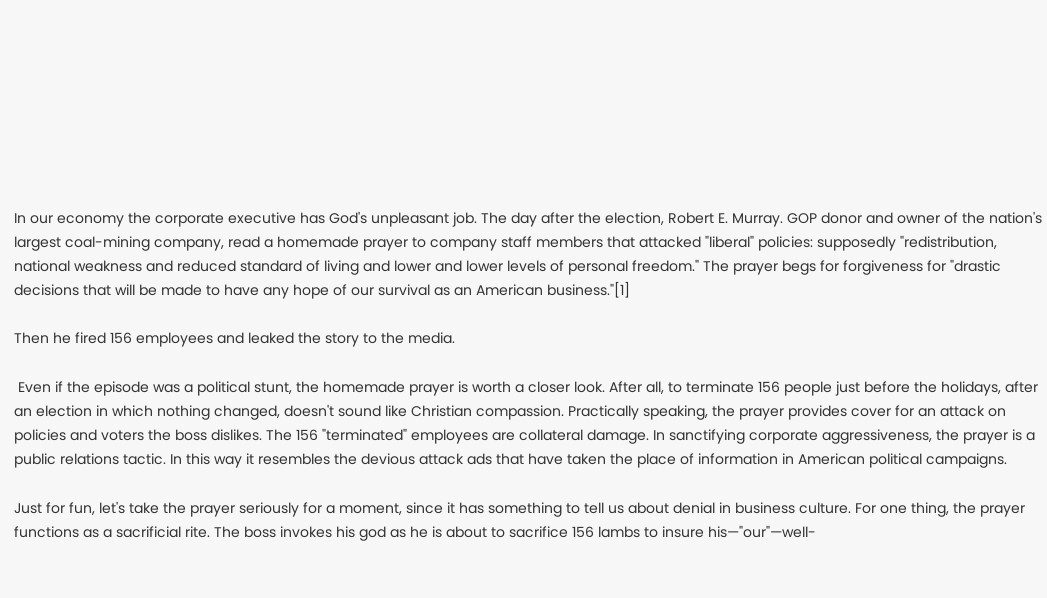In our economy the corporate executive has God's unpleasant job. The day after the election, Robert E. Murray. GOP donor and owner of the nation's largest coal-mining company, read a homemade prayer to company staff members that attacked "liberal" policies: supposedly "redistribution, national weakness and reduced standard of living and lower and lower levels of personal freedom." The prayer begs for forgiveness for "drastic decisions that will be made to have any hope of our survival as an American business."[1]

Then he fired 156 employees and leaked the story to the media.

 Even if the episode was a political stunt, the homemade prayer is worth a closer look. After all, to terminate 156 people just before the holidays, after an election in which nothing changed, doesn't sound like Christian compassion. Practically speaking, the prayer provides cover for an attack on policies and voters the boss dislikes. The 156 "terminated" employees are collateral damage. In sanctifying corporate aggressiveness, the prayer is a public relations tactic. In this way it resembles the devious attack ads that have taken the place of information in American political campaigns.

Just for fun, let's take the prayer seriously for a moment, since it has something to tell us about denial in business culture. For one thing, the prayer functions as a sacrificial rite. The boss invokes his god as he is about to sacrifice 156 lambs to insure his—"our"—well-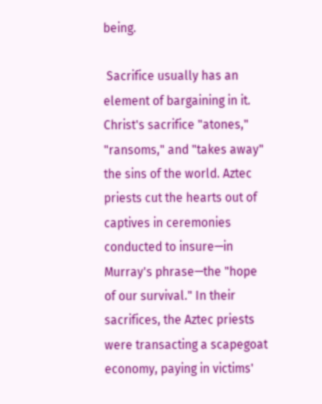being.

 Sacrifice usually has an element of bargaining in it. Christ's sacrifice "atones," "ransoms," and "takes away" the sins of the world. Aztec priests cut the hearts out of captives in ceremonies conducted to insure—in Murray's phrase—the "hope of our survival." In their sacrifices, the Aztec priests were transacting a scapegoat economy, paying in victims'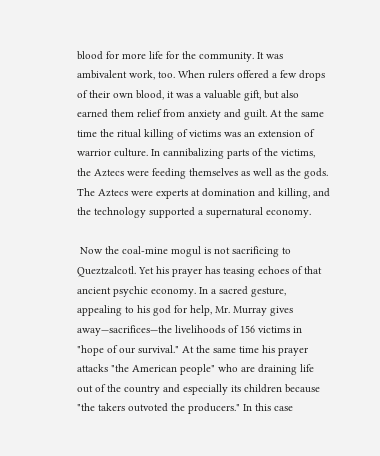blood for more life for the community. It was ambivalent work, too. When rulers offered a few drops of their own blood, it was a valuable gift, but also earned them relief from anxiety and guilt. At the same time the ritual killing of victims was an extension of warrior culture. In cannibalizing parts of the victims, the Aztecs were feeding themselves as well as the gods. The Aztecs were experts at domination and killing, and the technology supported a supernatural economy.

 Now the coal-mine mogul is not sacrificing to Queztzalcotl. Yet his prayer has teasing echoes of that ancient psychic economy. In a sacred gesture, appealing to his god for help, Mr. Murray gives away—sacrifices—the livelihoods of 156 victims in "hope of our survival." At the same time his prayer attacks "the American people" who are draining life out of the country and especially its children because "the takers outvoted the producers." In this case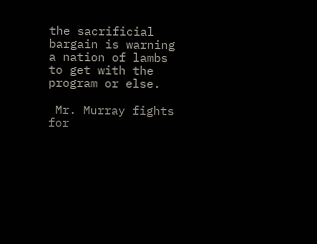the sacrificial bargain is warning a nation of lambs to get with the program or else.

 Mr. Murray fights for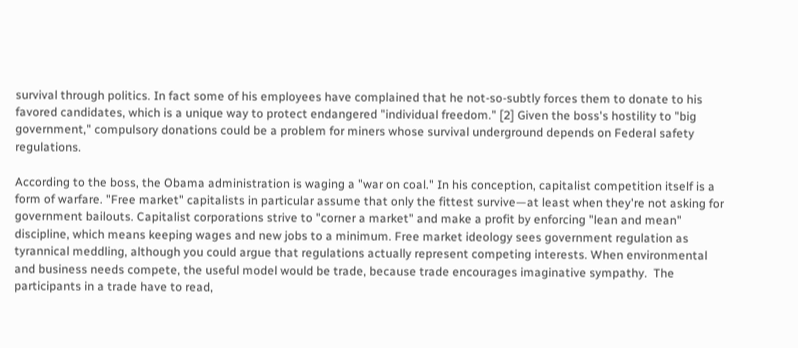survival through politics. In fact some of his employees have complained that he not-so-subtly forces them to donate to his favored candidates, which is a unique way to protect endangered "individual freedom." [2] Given the boss's hostility to "big government," compulsory donations could be a problem for miners whose survival underground depends on Federal safety regulations.

According to the boss, the Obama administration is waging a "war on coal." In his conception, capitalist competition itself is a form of warfare. "Free market" capitalists in particular assume that only the fittest survive—at least when they're not asking for government bailouts. Capitalist corporations strive to "corner a market" and make a profit by enforcing "lean and mean" discipline, which means keeping wages and new jobs to a minimum. Free market ideology sees government regulation as tyrannical meddling, although you could argue that regulations actually represent competing interests. When environmental and business needs compete, the useful model would be trade, because trade encourages imaginative sympathy.  The participants in a trade have to read,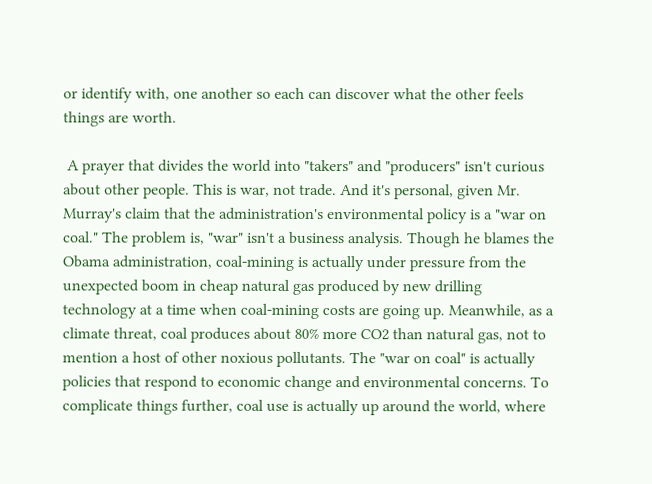or identify with, one another so each can discover what the other feels things are worth.

 A prayer that divides the world into "takers" and "producers" isn't curious about other people. This is war, not trade. And it's personal, given Mr. Murray's claim that the administration's environmental policy is a "war on coal." The problem is, "war" isn't a business analysis. Though he blames the Obama administration, coal-mining is actually under pressure from the unexpected boom in cheap natural gas produced by new drilling technology at a time when coal-mining costs are going up. Meanwhile, as a climate threat, coal produces about 80% more CO2 than natural gas, not to mention a host of other noxious pollutants. The "war on coal" is actually policies that respond to economic change and environmental concerns. To complicate things further, coal use is actually up around the world, where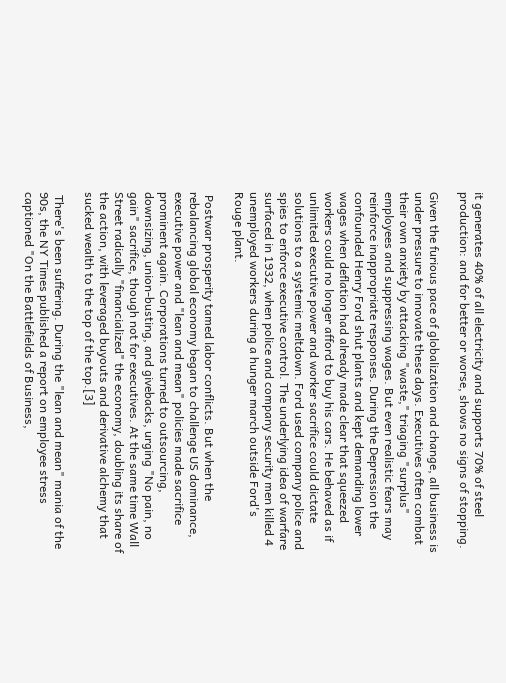it generates 40% of all electricity and supports 70% of steel production: and for better or worse, shows no signs of stopping.

Given the furious pace of globalization and change, all business is under pressure to innovate these days. Executives often combat their own anxiety by attacking "waste," triaging "surplus" employees and suppressing wages. But even realistic fears may reinforce inappropriate responses. During the Depression the confounded Henry Ford shut plants and kept demanding lower wages when deflation had already made clear that squeezed workers could no longer afford to buy his cars. He behaved as if unlimited executive power and worker sacrifice could dictate solutions to a systemic meltdown. Ford used company police and spies to enforce executive control. The underlying idea of warfare surfaced in 1932, when police and company security men killed 4 unemployed workers during a hunger march outside Ford's Rouge plant.

 Postwar prosperity tamed labor conflicts. But when the rebalancing global economy began to challenge US dominance, executive power and "lean and mean" policies made sacrifice prominent again. Corporations turned to outsourcing, downsizing, union-busting, and givebacks, urging "No pain, no gain" sacrifice, though not for executives. At the same time Wall Street radically "financialized" the economy, doubling its share of the action, with leveraged buyouts and derivative alchemy that sucked wealth to the top of the top.[3]

 There's been suffering. During the "lean and mean" mania of the 90s, the NY Times published a report on employee stress captioned "On the Battlefields of Business,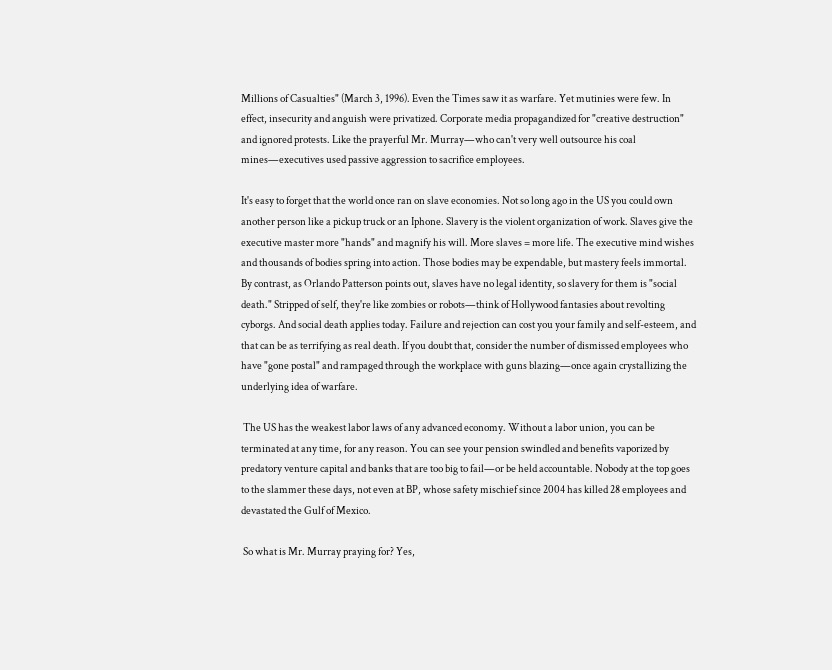Millions of Casualties" (March 3, 1996). Even the Times saw it as warfare. Yet mutinies were few. In effect, insecurity and anguish were privatized. Corporate media propagandized for "creative destruction" and ignored protests. Like the prayerful Mr. Murray—who can't very well outsource his coal mines—executives used passive aggression to sacrifice employees.

It's easy to forget that the world once ran on slave economies. Not so long ago in the US you could own another person like a pickup truck or an Iphone. Slavery is the violent organization of work. Slaves give the executive master more "hands" and magnify his will. More slaves = more life. The executive mind wishes and thousands of bodies spring into action. Those bodies may be expendable, but mastery feels immortal. By contrast, as Orlando Patterson points out, slaves have no legal identity, so slavery for them is "social death." Stripped of self, they're like zombies or robots—think of Hollywood fantasies about revolting cyborgs. And social death applies today. Failure and rejection can cost you your family and self-esteem, and that can be as terrifying as real death. If you doubt that, consider the number of dismissed employees who have "gone postal" and rampaged through the workplace with guns blazing—once again crystallizing the underlying idea of warfare.

 The US has the weakest labor laws of any advanced economy. Without a labor union, you can be terminated at any time, for any reason. You can see your pension swindled and benefits vaporized by predatory venture capital and banks that are too big to fail—or be held accountable. Nobody at the top goes to the slammer these days, not even at BP, whose safety mischief since 2004 has killed 28 employees and devastated the Gulf of Mexico.

 So what is Mr. Murray praying for? Yes,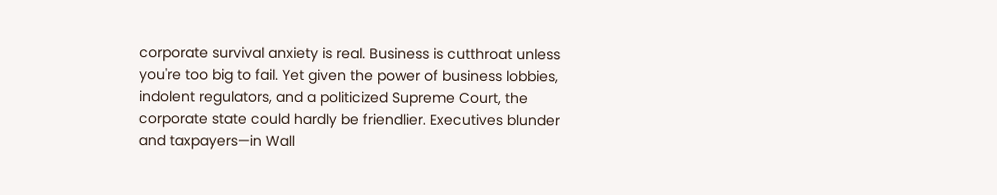corporate survival anxiety is real. Business is cutthroat unless you're too big to fail. Yet given the power of business lobbies, indolent regulators, and a politicized Supreme Court, the corporate state could hardly be friendlier. Executives blunder and taxpayers—in Wall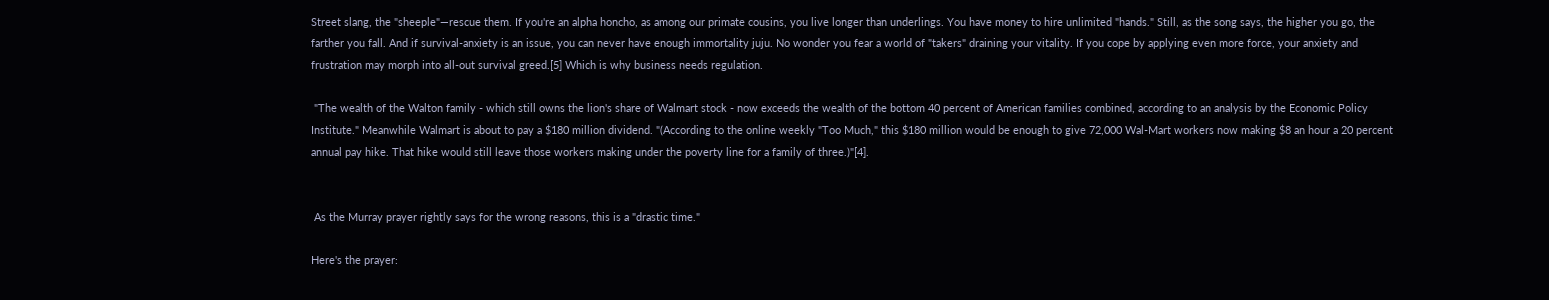Street slang, the "sheeple"—rescue them. If you're an alpha honcho, as among our primate cousins, you live longer than underlings. You have money to hire unlimited "hands." Still, as the song says, the higher you go, the farther you fall. And if survival-anxiety is an issue, you can never have enough immortality juju. No wonder you fear a world of "takers" draining your vitality. If you cope by applying even more force, your anxiety and frustration may morph into all-out survival greed.[5] Which is why business needs regulation.

 "The wealth of the Walton family - which still owns the lion's share of Walmart stock - now exceeds the wealth of the bottom 40 percent of American families combined, according to an analysis by the Economic Policy Institute." Meanwhile Walmart is about to pay a $180 million dividend. "(According to the online weekly "Too Much," this $180 million would be enough to give 72,000 Wal-Mart workers now making $8 an hour a 20 percent annual pay hike. That hike would still leave those workers making under the poverty line for a family of three.)"[4].


 As the Murray prayer rightly says for the wrong reasons, this is a "drastic time."

Here's the prayer: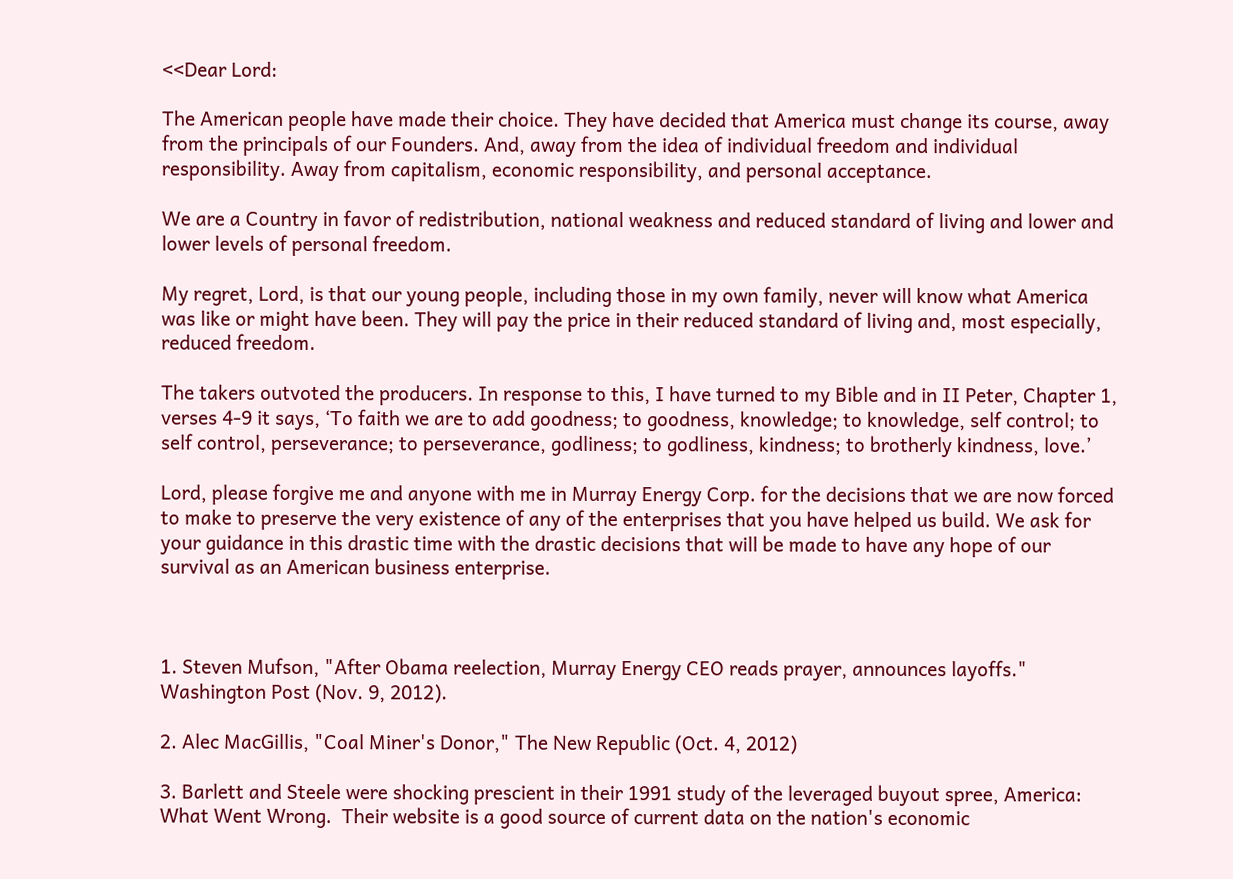<<Dear Lord:

The American people have made their choice. They have decided that America must change its course, away from the principals of our Founders. And, away from the idea of individual freedom and individual responsibility. Away from capitalism, economic responsibility, and personal acceptance.

We are a Country in favor of redistribution, national weakness and reduced standard of living and lower and lower levels of personal freedom.

My regret, Lord, is that our young people, including those in my own family, never will know what America was like or might have been. They will pay the price in their reduced standard of living and, most especially, reduced freedom.

The takers outvoted the producers. In response to this, I have turned to my Bible and in II Peter, Chapter 1, verses 4-9 it says, ‘To faith we are to add goodness; to goodness, knowledge; to knowledge, self control; to self control, perseverance; to perseverance, godliness; to godliness, kindness; to brotherly kindness, love.’

Lord, please forgive me and anyone with me in Murray Energy Corp. for the decisions that we are now forced to make to preserve the very existence of any of the enterprises that you have helped us build. We ask for your guidance in this drastic time with the drastic decisions that will be made to have any hope of our survival as an American business enterprise.



1. Steven Mufson, "After Obama reelection, Murray Energy CEO reads prayer, announces layoffs." Washington Post (Nov. 9, 2012).

2. Alec MacGillis, "Coal Miner's Donor," The New Republic (Oct. 4, 2012)

3. Barlett and Steele were shocking prescient in their 1991 study of the leveraged buyout spree, America: What Went Wrong.  Their website is a good source of current data on the nation's economic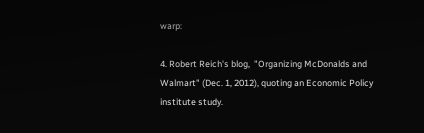warp:

4. Robert Reich's blog,  "Organizing McDonalds and Walmart" (Dec. 1, 2012), quoting an Economic Policy institute study.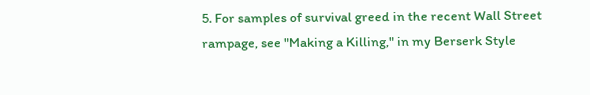5. For samples of survival greed in the recent Wall Street rampage, see "Making a Killing," in my Berserk Style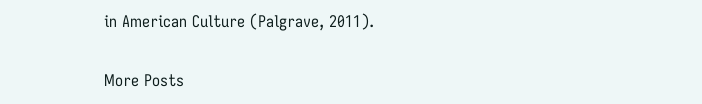in American Culture (Palgrave, 2011).

More Posts